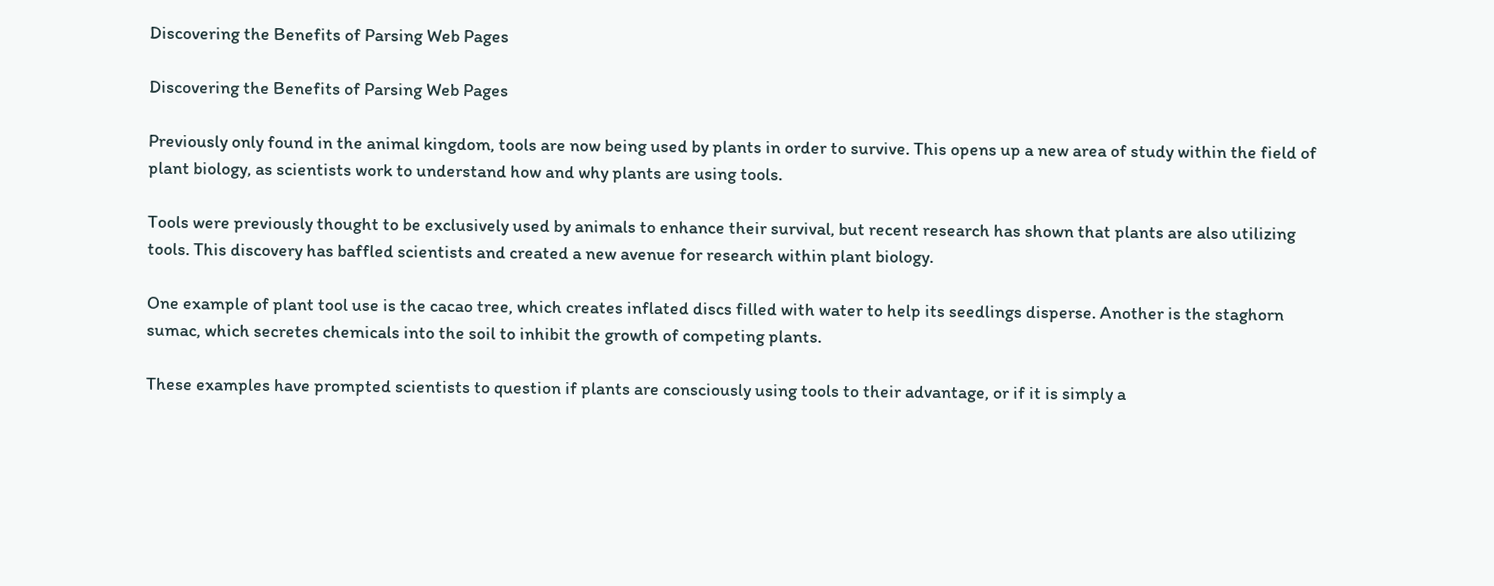Discovering the Benefits of Parsing Web Pages

Discovering the Benefits of Parsing Web Pages

Previously only found in the animal kingdom, tools are now being used by plants in order to survive. This opens up a new area of study within the field of plant biology, as scientists work to understand how and why plants are using tools.

Tools were previously thought to be exclusively used by animals to enhance their survival, but recent research has shown that plants are also utilizing tools. This discovery has baffled scientists and created a new avenue for research within plant biology.

One example of plant tool use is the cacao tree, which creates inflated discs filled with water to help its seedlings disperse. Another is the staghorn sumac, which secretes chemicals into the soil to inhibit the growth of competing plants.

These examples have prompted scientists to question if plants are consciously using tools to their advantage, or if it is simply a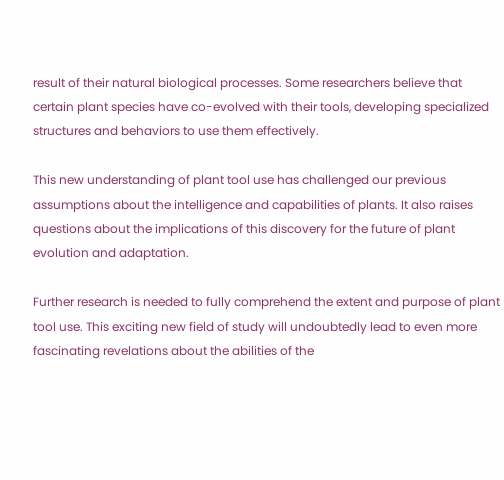result of their natural biological processes. Some researchers believe that certain plant species have co-evolved with their tools, developing specialized structures and behaviors to use them effectively.

This new understanding of plant tool use has challenged our previous assumptions about the intelligence and capabilities of plants. It also raises questions about the implications of this discovery for the future of plant evolution and adaptation.

Further research is needed to fully comprehend the extent and purpose of plant tool use. This exciting new field of study will undoubtedly lead to even more fascinating revelations about the abilities of the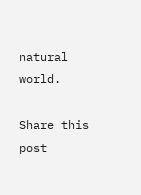natural world.

Share this post